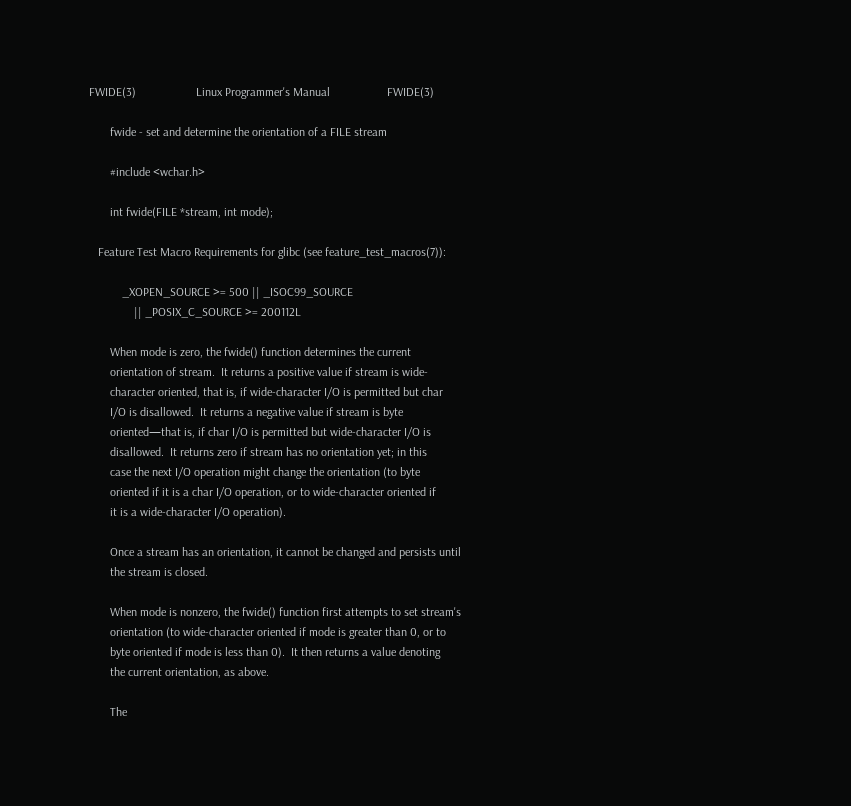FWIDE(3)                    Linux Programmer's Manual                   FWIDE(3)

       fwide - set and determine the orientation of a FILE stream

       #include <wchar.h>

       int fwide(FILE *stream, int mode);

   Feature Test Macro Requirements for glibc (see feature_test_macros(7)):

           _XOPEN_SOURCE >= 500 || _ISOC99_SOURCE
               || _POSIX_C_SOURCE >= 200112L

       When mode is zero, the fwide() function determines the current
       orientation of stream.  It returns a positive value if stream is wide-
       character oriented, that is, if wide-character I/O is permitted but char
       I/O is disallowed.  It returns a negative value if stream is byte
       oriented—that is, if char I/O is permitted but wide-character I/O is
       disallowed.  It returns zero if stream has no orientation yet; in this
       case the next I/O operation might change the orientation (to byte
       oriented if it is a char I/O operation, or to wide-character oriented if
       it is a wide-character I/O operation).

       Once a stream has an orientation, it cannot be changed and persists until
       the stream is closed.

       When mode is nonzero, the fwide() function first attempts to set stream's
       orientation (to wide-character oriented if mode is greater than 0, or to
       byte oriented if mode is less than 0).  It then returns a value denoting
       the current orientation, as above.

       The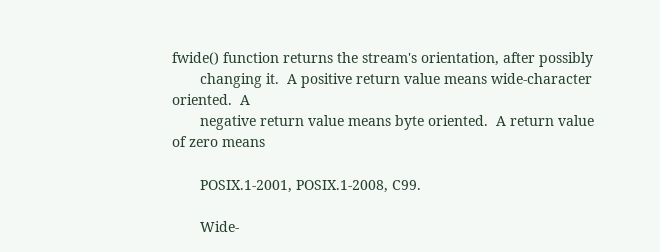fwide() function returns the stream's orientation, after possibly
       changing it.  A positive return value means wide-character oriented.  A
       negative return value means byte oriented.  A return value of zero means

       POSIX.1-2001, POSIX.1-2008, C99.

       Wide-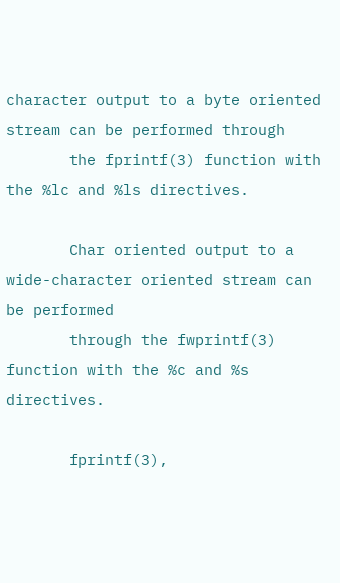character output to a byte oriented stream can be performed through
       the fprintf(3) function with the %lc and %ls directives.

       Char oriented output to a wide-character oriented stream can be performed
       through the fwprintf(3) function with the %c and %s directives.

       fprintf(3),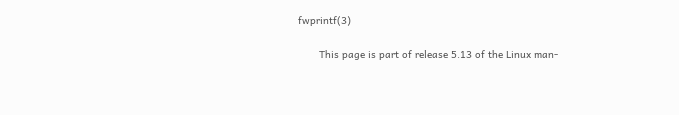fwprintf(3)

       This page is part of release 5.13 of the Linux man-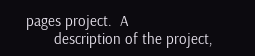pages project.  A
       description of the project,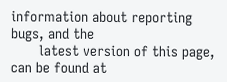information about reporting bugs, and the
       latest version of this page, can be found at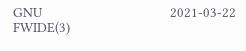GNU                                2021-03-22                           FWIDE(3)